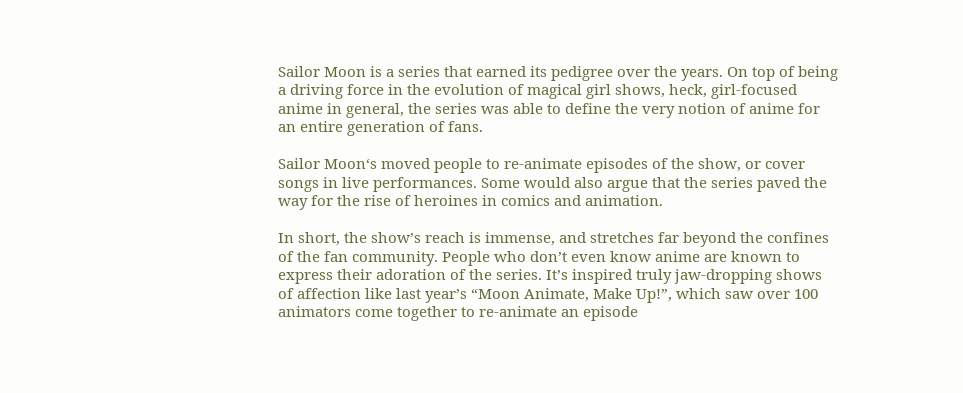Sailor Moon is a series that earned its pedigree over the years. On top of being a driving force in the evolution of magical girl shows, heck, girl-focused anime in general, the series was able to define the very notion of anime for an entire generation of fans.

Sailor Moon‘s moved people to re-animate episodes of the show, or cover songs in live performances. Some would also argue that the series paved the way for the rise of heroines in comics and animation.

In short, the show’s reach is immense, and stretches far beyond the confines of the fan community. People who don’t even know anime are known to express their adoration of the series. It’s inspired truly jaw-dropping shows of affection like last year’s “Moon Animate, Make Up!”, which saw over 100 animators come together to re-animate an episode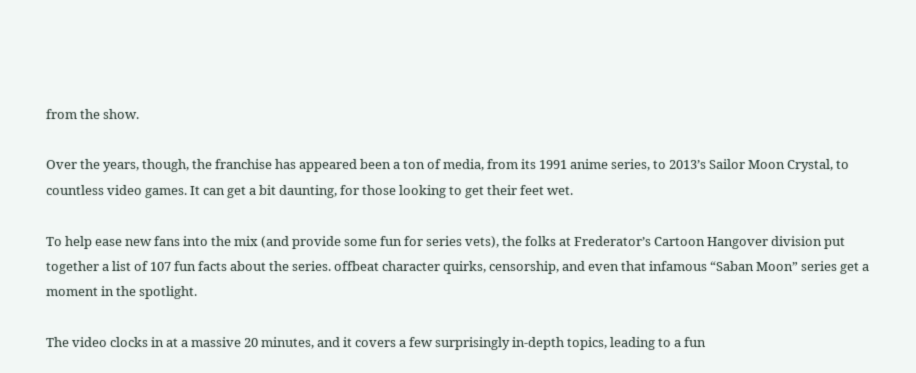from the show.

Over the years, though, the franchise has appeared been a ton of media, from its 1991 anime series, to 2013’s Sailor Moon Crystal, to countless video games. It can get a bit daunting, for those looking to get their feet wet.

To help ease new fans into the mix (and provide some fun for series vets), the folks at Frederator’s Cartoon Hangover division put together a list of 107 fun facts about the series. offbeat character quirks, censorship, and even that infamous “Saban Moon” series get a moment in the spotlight.

The video clocks in at a massive 20 minutes, and it covers a few surprisingly in-depth topics, leading to a fun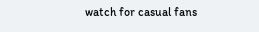watch for casual fans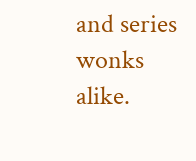and series wonks alike.